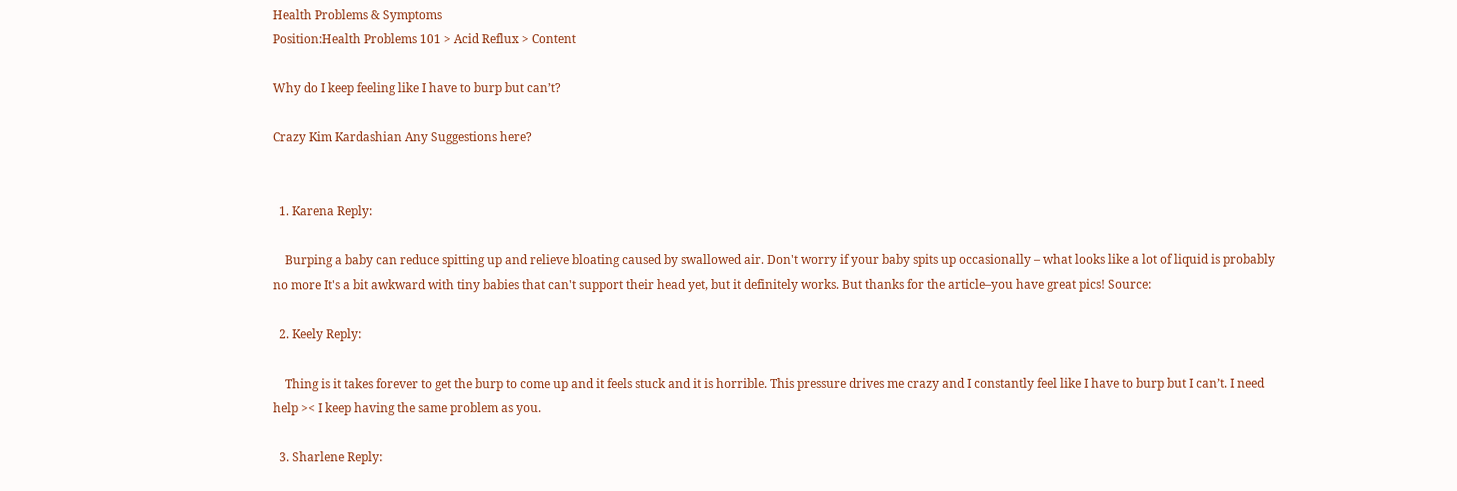Health Problems & Symptoms
Position:Health Problems 101 > Acid Reflux > Content

Why do I keep feeling like I have to burp but can’t?

Crazy Kim Kardashian Any Suggestions here?


  1. Karena Reply:

    Burping a baby can reduce spitting up and relieve bloating caused by swallowed air. Don't worry if your baby spits up occasionally – what looks like a lot of liquid is probably no more It's a bit awkward with tiny babies that can't support their head yet, but it definitely works. But thanks for the article–you have great pics! Source:

  2. Keely Reply:

    Thing is it takes forever to get the burp to come up and it feels stuck and it is horrible. This pressure drives me crazy and I constantly feel like I have to burp but I can’t. I need help >< I keep having the same problem as you.

  3. Sharlene Reply: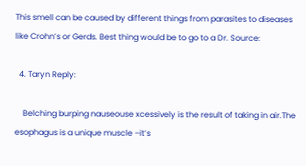This smell can be caused by different things from parasites to diseases like Crohn’s or Gerds. Best thing would be to go to a Dr. Source:

  4. Taryn Reply:

    Belching burping nauseouse xcessively is the result of taking in air.The esophagus is a unique muscle –it’s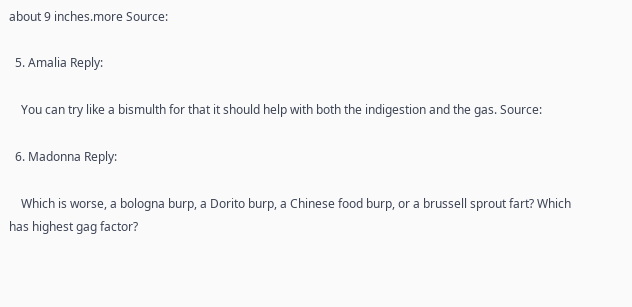about 9 inches.more Source:

  5. Amalia Reply:

    You can try like a bismulth for that it should help with both the indigestion and the gas. Source:

  6. Madonna Reply:

    Which is worse, a bologna burp, a Dorito burp, a Chinese food burp, or a brussell sprout fart? Which has highest gag factor?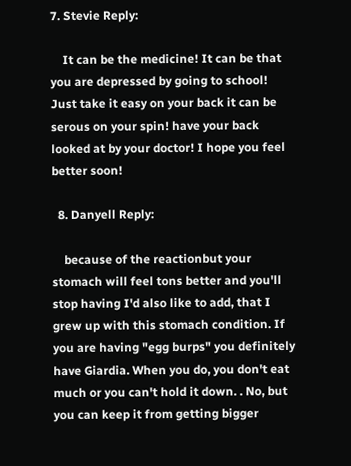7. Stevie Reply:

    It can be the medicine! It can be that you are depressed by going to school! Just take it easy on your back it can be serous on your spin! have your back looked at by your doctor! I hope you feel better soon!

  8. Danyell Reply:

    because of the reactionbut your stomach will feel tons better and you'll stop having I'd also like to add, that I grew up with this stomach condition. If you are having "egg burps" you definitely have Giardia. When you do, you don't eat much or you can't hold it down. . No, but you can keep it from getting bigger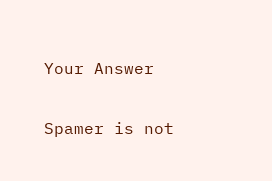Your Answer

Spamer is not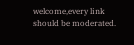welcome,every link should be moderated.